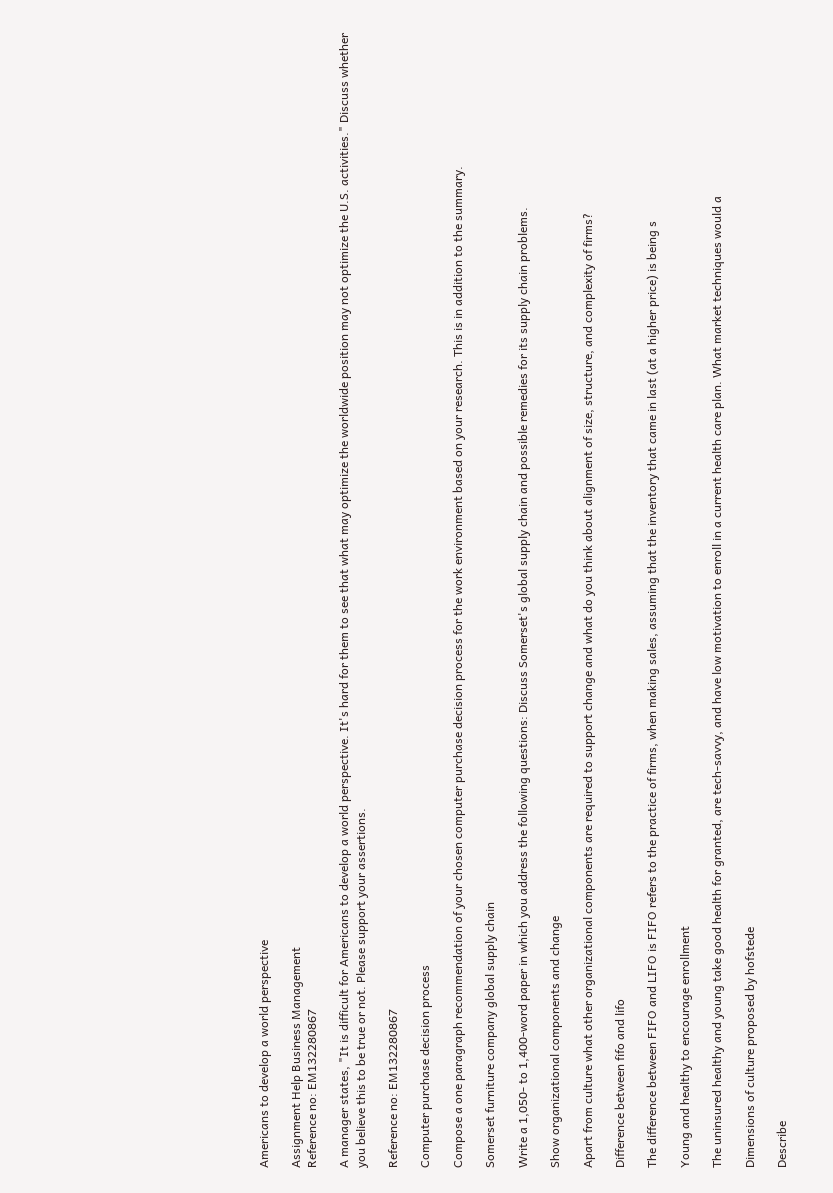Americans to develop a world perspective

Assignment Help Business Management
Reference no: EM132280867

A manager states, "It is difficult for Americans to develop a world perspective. It's hard for them to see that what may optimize the worldwide position may not optimize the U.S. activities." Discuss whether you believe this to be true or not. Please support your assertions.

Reference no: EM132280867

Computer purchase decision process

Compose a one paragraph recommendation of your chosen computer purchase decision process for the work environment based on your research. This is in addition to the summary.

Somerset furniture company global supply chain

Write a 1,050- to 1,400-word paper in which you address the following questions: Discuss Somerset's global supply chain and possible remedies for its supply chain problems.

Show organizational components and change

Apart from culture what other organizational components are required to support change and what do you think about alignment of size, structure, and complexity of firms?

Difference between fifo and lifo

The difference between FIFO and LIFO is FIFO refers to the practice of firms, when making sales, assuming that the inventory that came in last (at a higher price) is being s

Young and healthy to encourage enrollment

The uninsured healthy and young take good health for granted, are tech-savvy, and have low motivation to enroll in a current health care plan. What market techniques would a

Dimensions of culture proposed by hofstede

Describe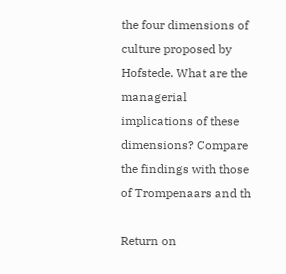the four dimensions of culture proposed by Hofstede. What are the managerial implications of these dimensions? Compare the findings with those of Trompenaars and th

Return on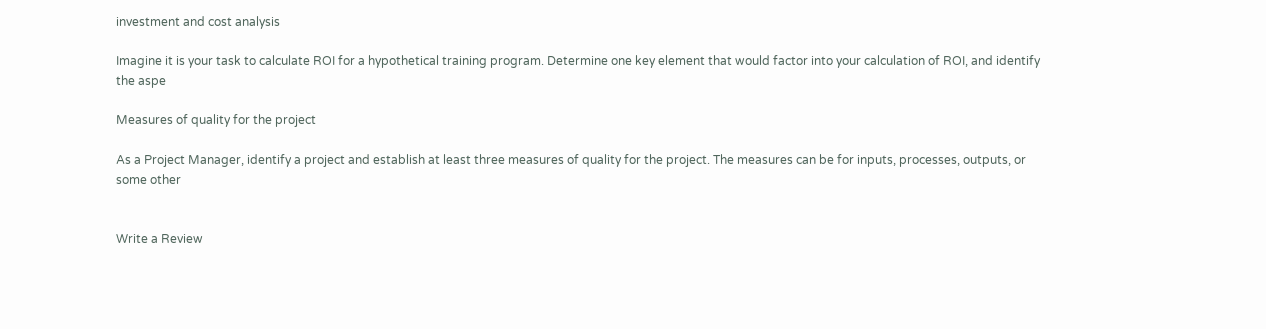investment and cost analysis

Imagine it is your task to calculate ROI for a hypothetical training program. Determine one key element that would factor into your calculation of ROI, and identify the aspe

Measures of quality for the project

As a Project Manager, identify a project and establish at least three measures of quality for the project. The measures can be for inputs, processes, outputs, or some other


Write a Review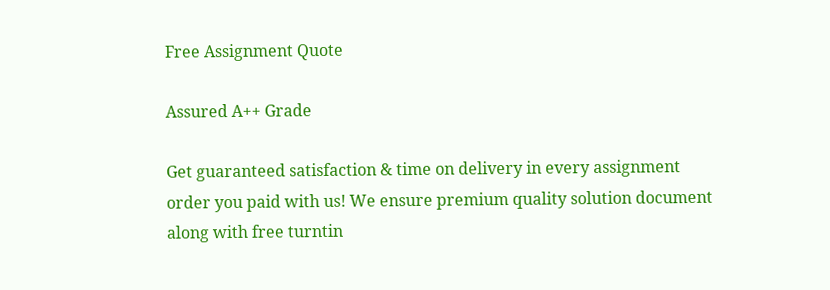Free Assignment Quote

Assured A++ Grade

Get guaranteed satisfaction & time on delivery in every assignment order you paid with us! We ensure premium quality solution document along with free turntin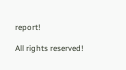report!

All rights reserved!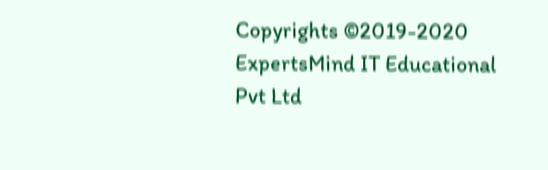Copyrights ©2019-2020 ExpertsMind IT Educational Pvt Ltd